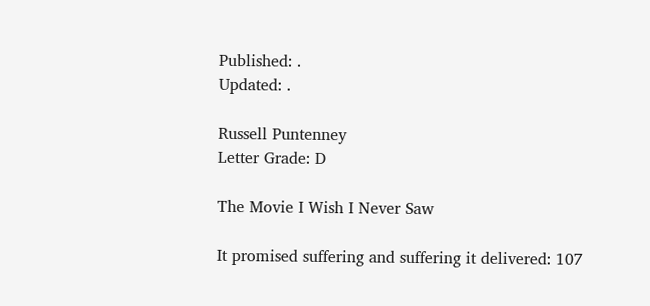Published: .
Updated: .

Russell Puntenney
Letter Grade: D

The Movie I Wish I Never Saw

It promised suffering and suffering it delivered: 107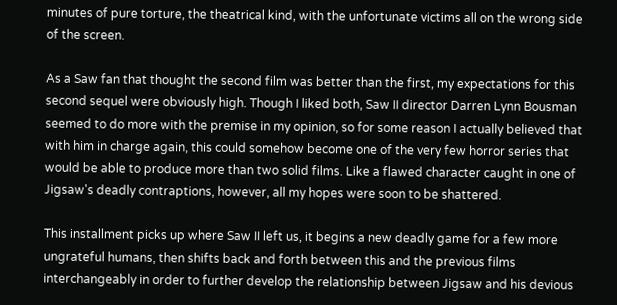minutes of pure torture, the theatrical kind, with the unfortunate victims all on the wrong side of the screen.

As a Saw fan that thought the second film was better than the first, my expectations for this second sequel were obviously high. Though I liked both, Saw II director Darren Lynn Bousman seemed to do more with the premise in my opinion, so for some reason I actually believed that with him in charge again, this could somehow become one of the very few horror series that would be able to produce more than two solid films. Like a flawed character caught in one of Jigsaw's deadly contraptions, however, all my hopes were soon to be shattered.

This installment picks up where Saw II left us, it begins a new deadly game for a few more ungrateful humans, then shifts back and forth between this and the previous films interchangeably in order to further develop the relationship between Jigsaw and his devious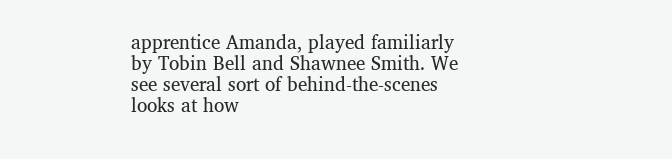apprentice Amanda, played familiarly by Tobin Bell and Shawnee Smith. We see several sort of behind-the-scenes looks at how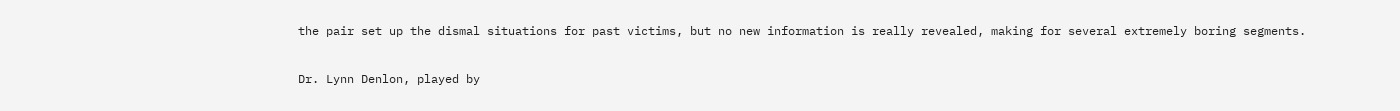the pair set up the dismal situations for past victims, but no new information is really revealed, making for several extremely boring segments.

Dr. Lynn Denlon, played by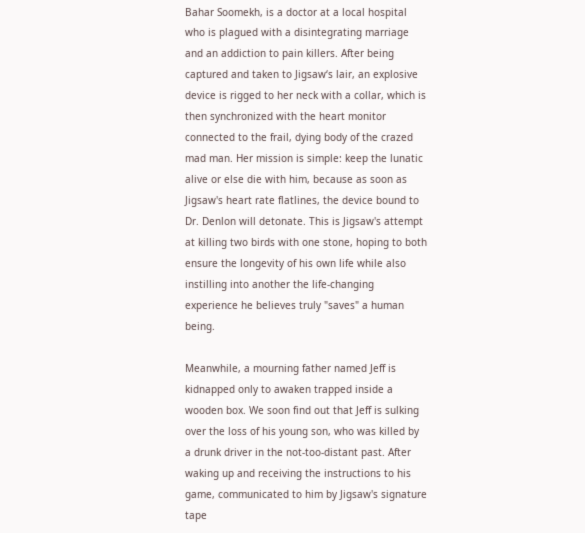Bahar Soomekh, is a doctor at a local hospital who is plagued with a disintegrating marriage and an addiction to pain killers. After being captured and taken to Jigsaw‘s lair, an explosive device is rigged to her neck with a collar, which is then synchronized with the heart monitor connected to the frail, dying body of the crazed mad man. Her mission is simple: keep the lunatic alive or else die with him, because as soon as Jigsaw's heart rate flatlines, the device bound to Dr. Denlon will detonate. This is Jigsaw's attempt at killing two birds with one stone, hoping to both ensure the longevity of his own life while also instilling into another the life-changing experience he believes truly "saves" a human being.

Meanwhile, a mourning father named Jeff is kidnapped only to awaken trapped inside a wooden box. We soon find out that Jeff is sulking over the loss of his young son, who was killed by a drunk driver in the not-too-distant past. After waking up and receiving the instructions to his game, communicated to him by Jigsaw's signature tape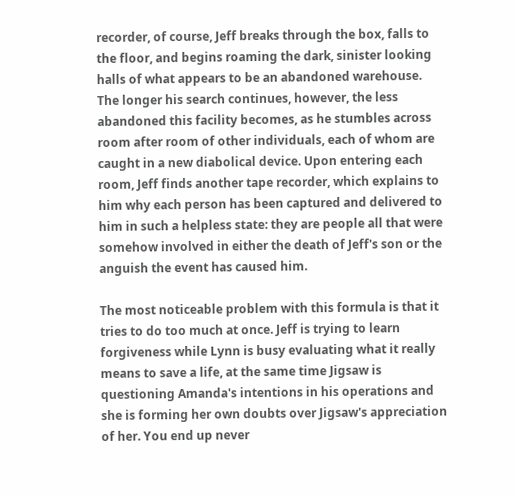recorder, of course, Jeff breaks through the box, falls to the floor, and begins roaming the dark, sinister looking halls of what appears to be an abandoned warehouse. The longer his search continues, however, the less abandoned this facility becomes, as he stumbles across room after room of other individuals, each of whom are caught in a new diabolical device. Upon entering each room, Jeff finds another tape recorder, which explains to him why each person has been captured and delivered to him in such a helpless state: they are people all that were somehow involved in either the death of Jeff's son or the anguish the event has caused him.

The most noticeable problem with this formula is that it tries to do too much at once. Jeff is trying to learn forgiveness while Lynn is busy evaluating what it really means to save a life, at the same time Jigsaw is questioning Amanda's intentions in his operations and she is forming her own doubts over Jigsaw's appreciation of her. You end up never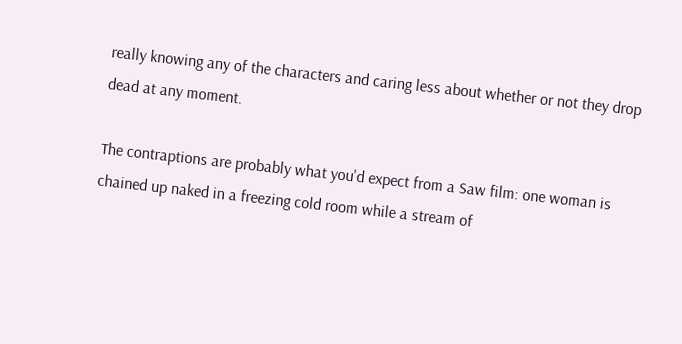really knowing any of the characters and caring less about whether or not they drop dead at any moment.

The contraptions are probably what you'd expect from a Saw film: one woman is chained up naked in a freezing cold room while a stream of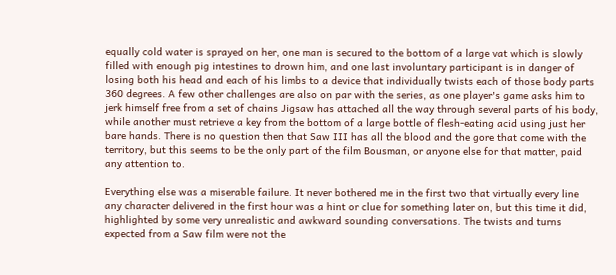equally cold water is sprayed on her, one man is secured to the bottom of a large vat which is slowly filled with enough pig intestines to drown him, and one last involuntary participant is in danger of losing both his head and each of his limbs to a device that individually twists each of those body parts 360 degrees. A few other challenges are also on par with the series, as one player's game asks him to jerk himself free from a set of chains Jigsaw has attached all the way through several parts of his body, while another must retrieve a key from the bottom of a large bottle of flesh-eating acid using just her bare hands. There is no question then that Saw III has all the blood and the gore that come with the territory, but this seems to be the only part of the film Bousman, or anyone else for that matter, paid any attention to.

Everything else was a miserable failure. It never bothered me in the first two that virtually every line any character delivered in the first hour was a hint or clue for something later on, but this time it did, highlighted by some very unrealistic and awkward sounding conversations. The twists and turns expected from a Saw film were not the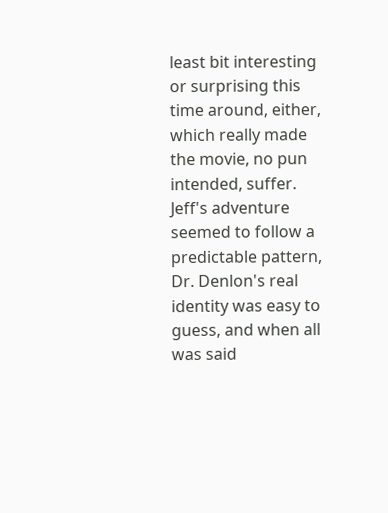least bit interesting or surprising this time around, either, which really made the movie, no pun intended, suffer. Jeff's adventure seemed to follow a predictable pattern, Dr. Denlon's real identity was easy to guess, and when all was said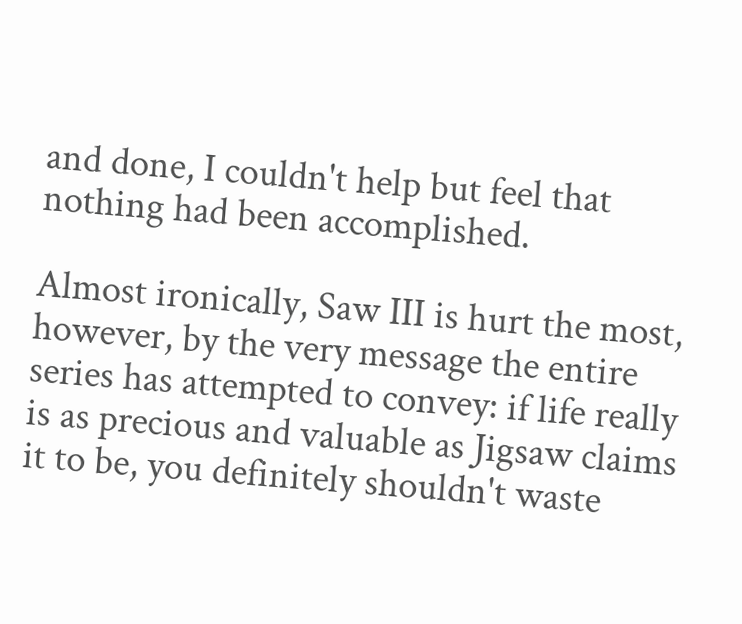and done, I couldn't help but feel that nothing had been accomplished.

Almost ironically, Saw III is hurt the most, however, by the very message the entire series has attempted to convey: if life really is as precious and valuable as Jigsaw claims it to be, you definitely shouldn't waste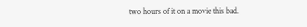two hours of it on a movie this bad.